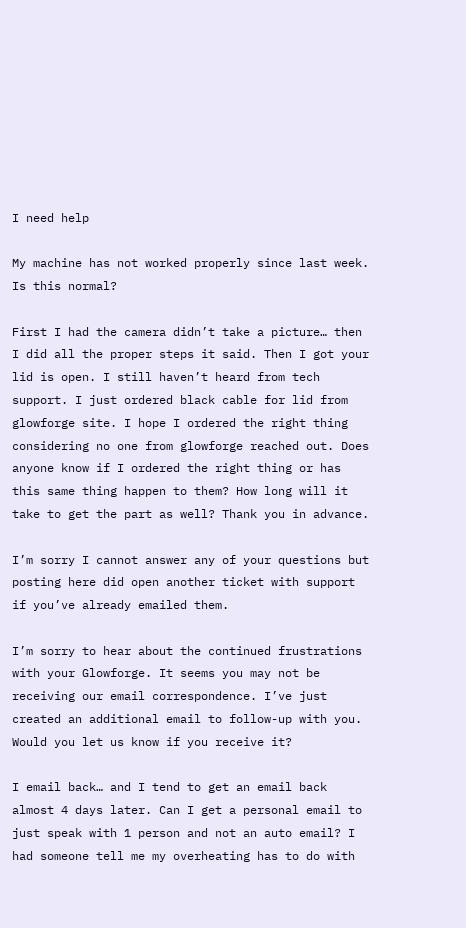I need help

My machine has not worked properly since last week. Is this normal?

First I had the camera didn’t take a picture… then I did all the proper steps it said. Then I got your lid is open. I still haven’t heard from tech support. I just ordered black cable for lid from glowforge site. I hope I ordered the right thing considering no one from glowforge reached out. Does anyone know if I ordered the right thing or has this same thing happen to them? How long will it take to get the part as well? Thank you in advance.

I’m sorry I cannot answer any of your questions but posting here did open another ticket with support if you’ve already emailed them.

I’m sorry to hear about the continued frustrations with your Glowforge. It seems you may not be receiving our email correspondence. I’ve just created an additional email to follow-up with you. Would you let us know if you receive it?

I email back… and I tend to get an email back almost 4 days later. Can I get a personal email to just speak with 1 person and not an auto email? I had someone tell me my overheating has to do with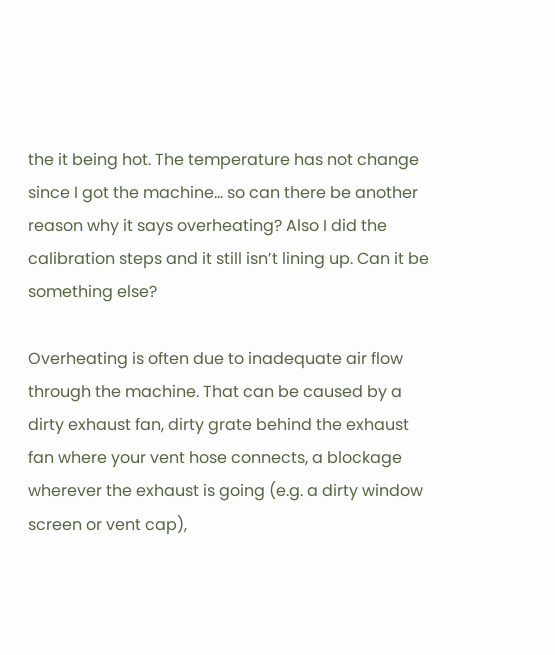the it being hot. The temperature has not change since I got the machine… so can there be another reason why it says overheating? Also I did the calibration steps and it still isn’t lining up. Can it be something else?

Overheating is often due to inadequate air flow through the machine. That can be caused by a dirty exhaust fan, dirty grate behind the exhaust fan where your vent hose connects, a blockage wherever the exhaust is going (e.g. a dirty window screen or vent cap),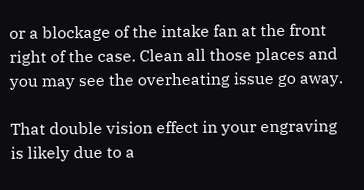or a blockage of the intake fan at the front right of the case. Clean all those places and you may see the overheating issue go away.

That double vision effect in your engraving is likely due to a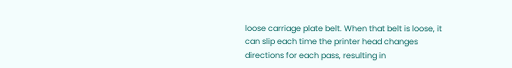loose carriage plate belt. When that belt is loose, it can slip each time the printer head changes directions for each pass, resulting in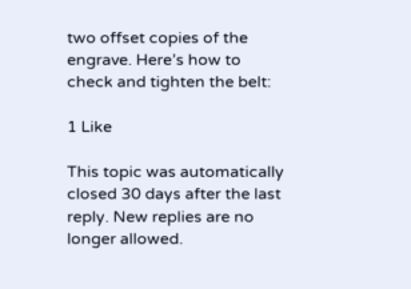two offset copies of the engrave. Here’s how to check and tighten the belt:

1 Like

This topic was automatically closed 30 days after the last reply. New replies are no longer allowed.